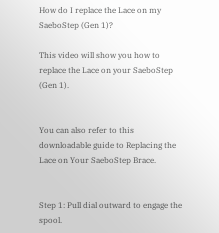How do I replace the Lace on my SaeboStep (Gen 1)?

This video will show you how to replace the Lace on your SaeboStep (Gen 1).


You can also refer to this downloadable guide to Replacing the Lace on Your SaeboStep Brace.


Step 1: Pull dial outward to engage the spool.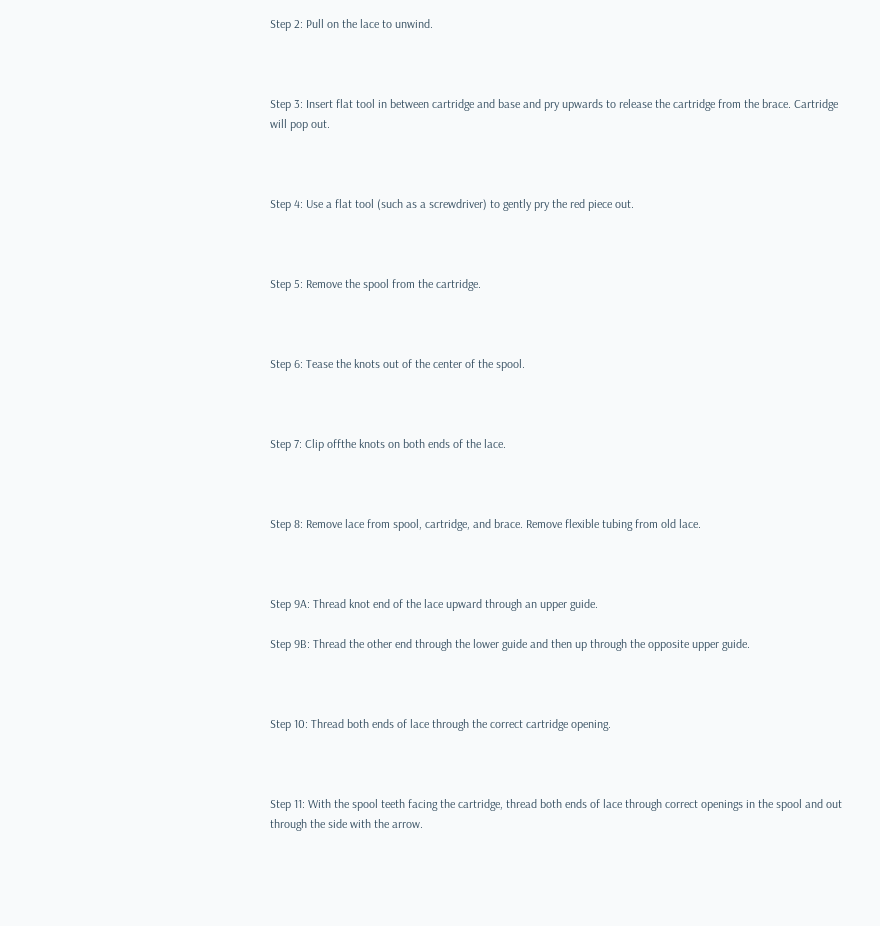Step 2: Pull on the lace to unwind.



Step 3: Insert flat tool in between cartridge and base and pry upwards to release the cartridge from the brace. Cartridge will pop out.



Step 4: Use a flat tool (such as a screwdriver) to gently pry the red piece out.



Step 5: Remove the spool from the cartridge.



Step 6: Tease the knots out of the center of the spool.



Step 7: Clip offthe knots on both ends of the lace.



Step 8: Remove lace from spool, cartridge, and brace. Remove flexible tubing from old lace.



Step 9A: Thread knot end of the lace upward through an upper guide.

Step 9B: Thread the other end through the lower guide and then up through the opposite upper guide.



Step 10: Thread both ends of lace through the correct cartridge opening.



Step 11: With the spool teeth facing the cartridge, thread both ends of lace through correct openings in the spool and out through the side with the arrow.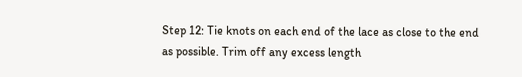Step 12: Tie knots on each end of the lace as close to the end as possible. Trim off any excess length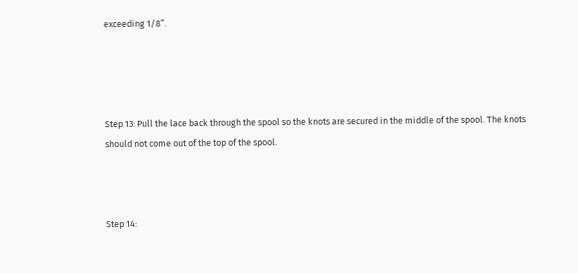exceeding 1/8”.




Step 13: Pull the lace back through the spool so the knots are secured in the middle of the spool. The knots should not come out of the top of the spool.



Step 14: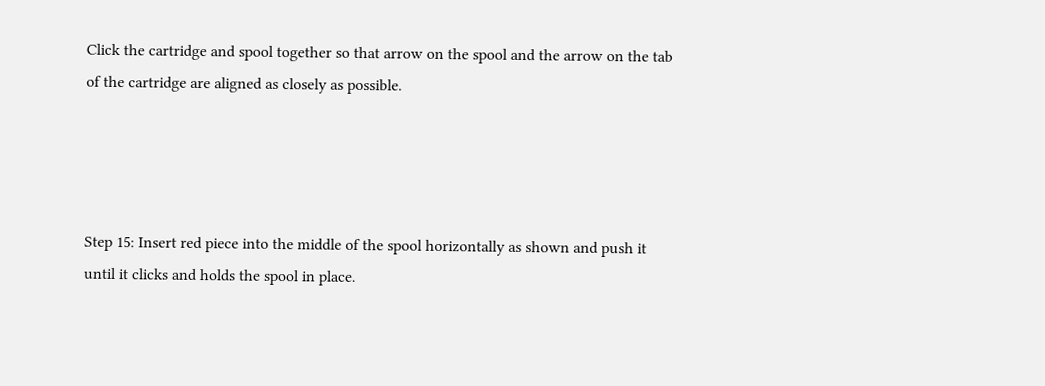Click the cartridge and spool together so that arrow on the spool and the arrow on the tab of the cartridge are aligned as closely as possible.




Step 15: Insert red piece into the middle of the spool horizontally as shown and push it until it clicks and holds the spool in place.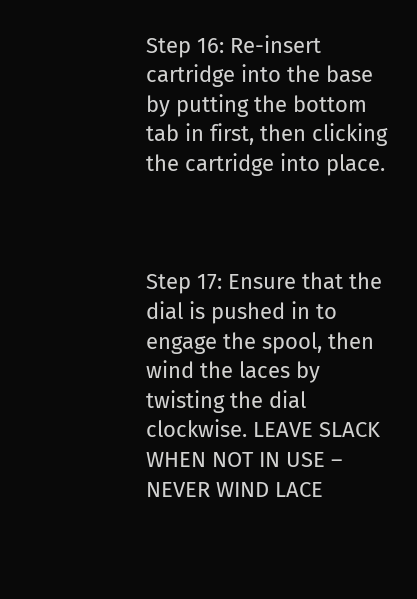Step 16: Re-insert cartridge into the base by putting the bottom tab in first, then clicking the cartridge into place.



Step 17: Ensure that the dial is pushed in to engage the spool, then wind the laces by twisting the dial clockwise. LEAVE SLACK WHEN NOT IN USE – NEVER WIND LACE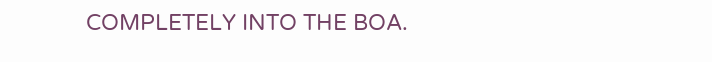COMPLETELY INTO THE BOA.